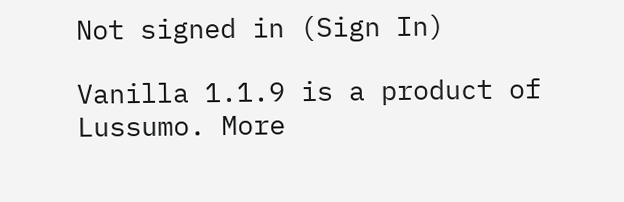Not signed in (Sign In)

Vanilla 1.1.9 is a product of Lussumo. More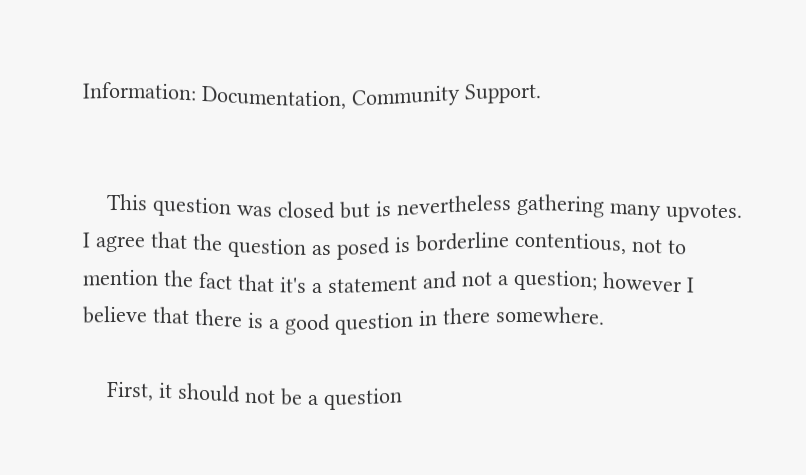Information: Documentation, Community Support.


    This question was closed but is nevertheless gathering many upvotes. I agree that the question as posed is borderline contentious, not to mention the fact that it's a statement and not a question; however I believe that there is a good question in there somewhere.

    First, it should not be a question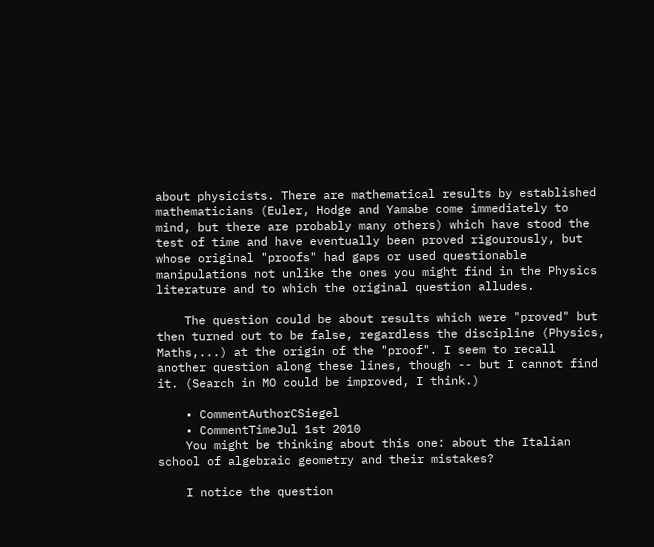about physicists. There are mathematical results by established mathematicians (Euler, Hodge and Yamabe come immediately to mind, but there are probably many others) which have stood the test of time and have eventually been proved rigourously, but whose original "proofs" had gaps or used questionable manipulations not unlike the ones you might find in the Physics literature and to which the original question alludes.

    The question could be about results which were "proved" but then turned out to be false, regardless the discipline (Physics, Maths,...) at the origin of the "proof". I seem to recall another question along these lines, though -- but I cannot find it. (Search in MO could be improved, I think.)

    • CommentAuthorCSiegel
    • CommentTimeJul 1st 2010
    You might be thinking about this one: about the Italian school of algebraic geometry and their mistakes?

    I notice the question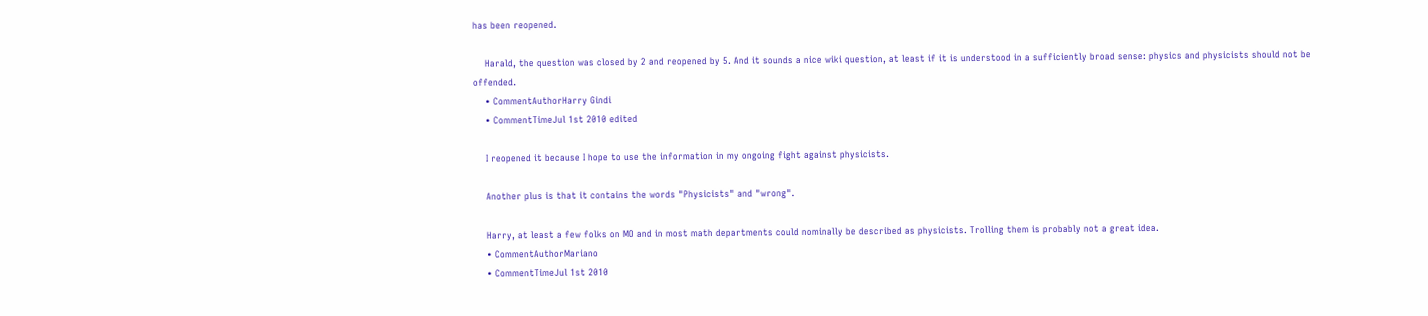has been reopened.

    Harald, the question was closed by 2 and reopened by 5. And it sounds a nice wiki question, at least if it is understood in a sufficiently broad sense: physics and physicists should not be offended.
    • CommentAuthorHarry Gindi
    • CommentTimeJul 1st 2010 edited

    I reopened it because I hope to use the information in my ongoing fight against physicists.

    Another plus is that it contains the words "Physicists" and "wrong".

    Harry, at least a few folks on MO and in most math departments could nominally be described as physicists. Trolling them is probably not a great idea.
    • CommentAuthorMariano
    • CommentTimeJul 1st 2010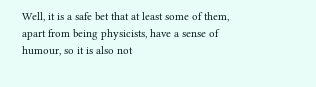Well, it is a safe bet that at least some of them, apart from being physicists, have a sense of humour, so it is also not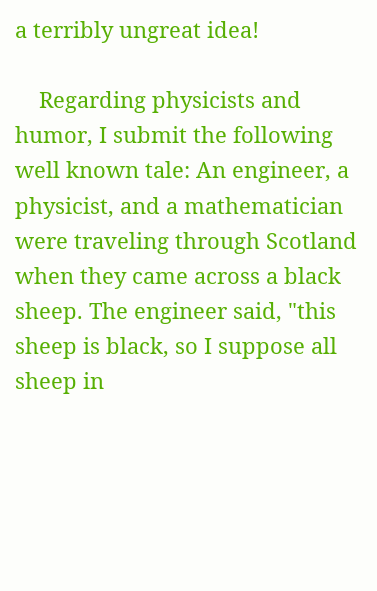a terribly ungreat idea!

    Regarding physicists and humor, I submit the following well known tale: An engineer, a physicist, and a mathematician were traveling through Scotland when they came across a black sheep. The engineer said, "this sheep is black, so I suppose all sheep in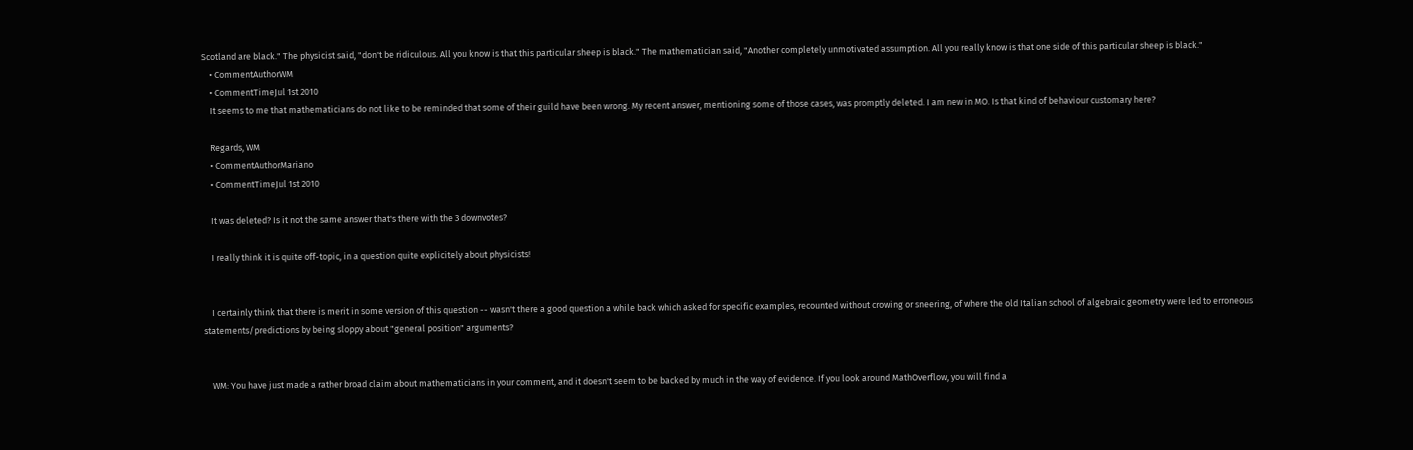Scotland are black." The physicist said, "don't be ridiculous. All you know is that this particular sheep is black." The mathematician said, "Another completely unmotivated assumption. All you really know is that one side of this particular sheep is black."
    • CommentAuthorWM
    • CommentTimeJul 1st 2010
    It seems to me that mathematicians do not like to be reminded that some of their guild have been wrong. My recent answer, mentioning some of those cases, was promptly deleted. I am new in MO. Is that kind of behaviour customary here?

    Regards, WM
    • CommentAuthorMariano
    • CommentTimeJul 1st 2010

    It was deleted? Is it not the same answer that's there with the 3 downvotes?

    I really think it is quite off-topic, in a question quite explicitely about physicists!


    I certainly think that there is merit in some version of this question -- wasn't there a good question a while back which asked for specific examples, recounted without crowing or sneering, of where the old Italian school of algebraic geometry were led to erroneous statements/predictions by being sloppy about "general position" arguments?


    WM: You have just made a rather broad claim about mathematicians in your comment, and it doesn't seem to be backed by much in the way of evidence. If you look around MathOverflow, you will find a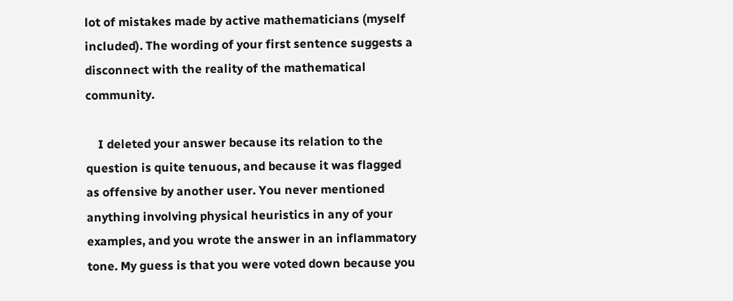lot of mistakes made by active mathematicians (myself included). The wording of your first sentence suggests a disconnect with the reality of the mathematical community.

    I deleted your answer because its relation to the question is quite tenuous, and because it was flagged as offensive by another user. You never mentioned anything involving physical heuristics in any of your examples, and you wrote the answer in an inflammatory tone. My guess is that you were voted down because you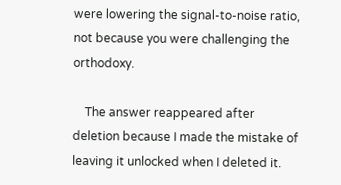were lowering the signal-to-noise ratio, not because you were challenging the orthodoxy.

    The answer reappeared after deletion because I made the mistake of leaving it unlocked when I deleted it.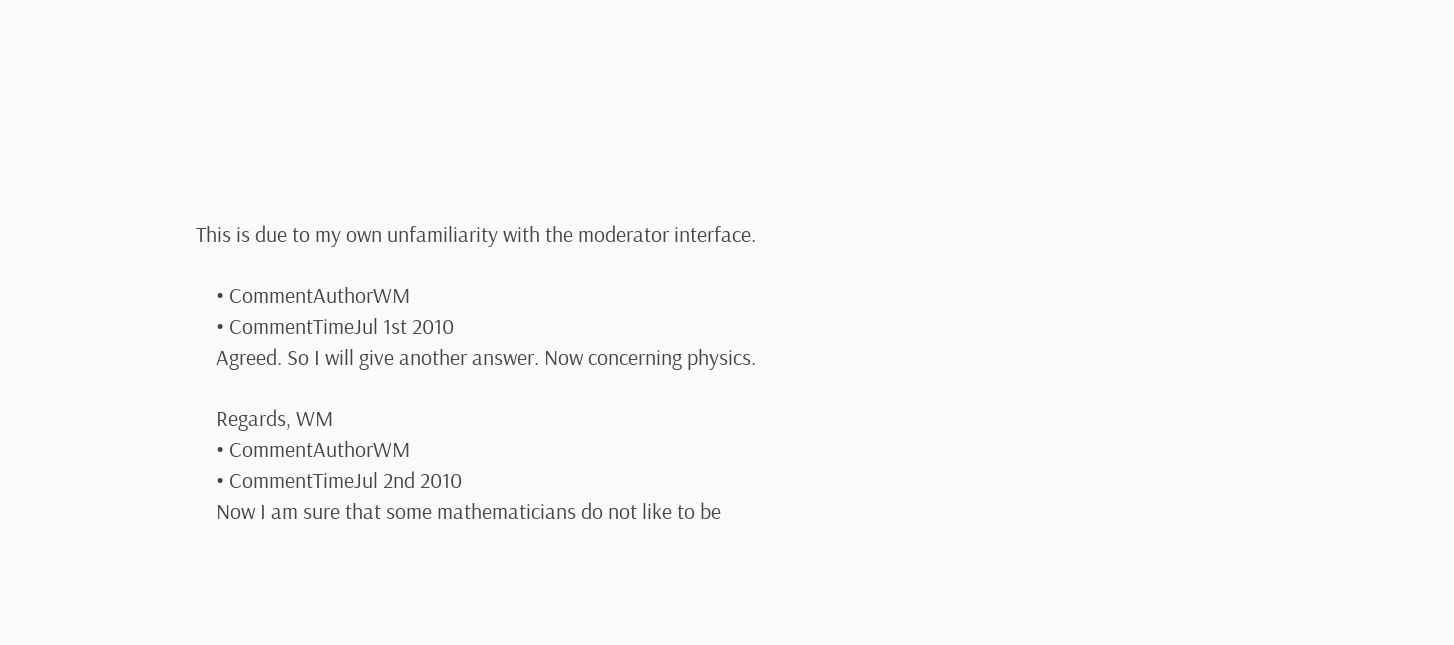This is due to my own unfamiliarity with the moderator interface.

    • CommentAuthorWM
    • CommentTimeJul 1st 2010
    Agreed. So I will give another answer. Now concerning physics.

    Regards, WM
    • CommentAuthorWM
    • CommentTimeJul 2nd 2010
    Now I am sure that some mathematicians do not like to be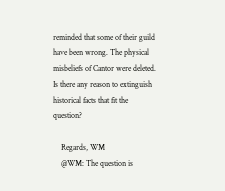reminded that some of their guild have been wrong. The physical misbeliefs of Cantor were deleted. Is there any reason to extinguish historical facts that fit the question?

    Regards, WM
    @WM: The question is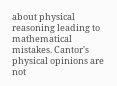about physical reasoning leading to mathematical mistakes. Cantor's physical opinions are not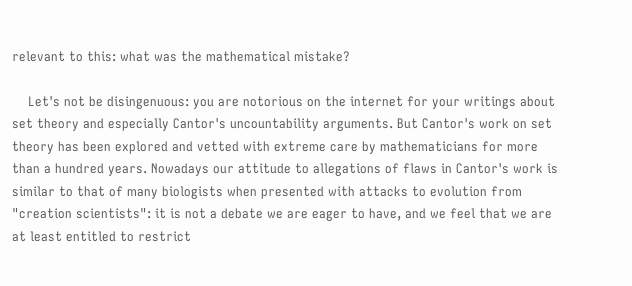relevant to this: what was the mathematical mistake?

    Let's not be disingenuous: you are notorious on the internet for your writings about set theory and especially Cantor's uncountability arguments. But Cantor's work on set theory has been explored and vetted with extreme care by mathematicians for more than a hundred years. Nowadays our attitude to allegations of flaws in Cantor's work is similar to that of many biologists when presented with attacks to evolution from "creation scientists": it is not a debate we are eager to have, and we feel that we are at least entitled to restrict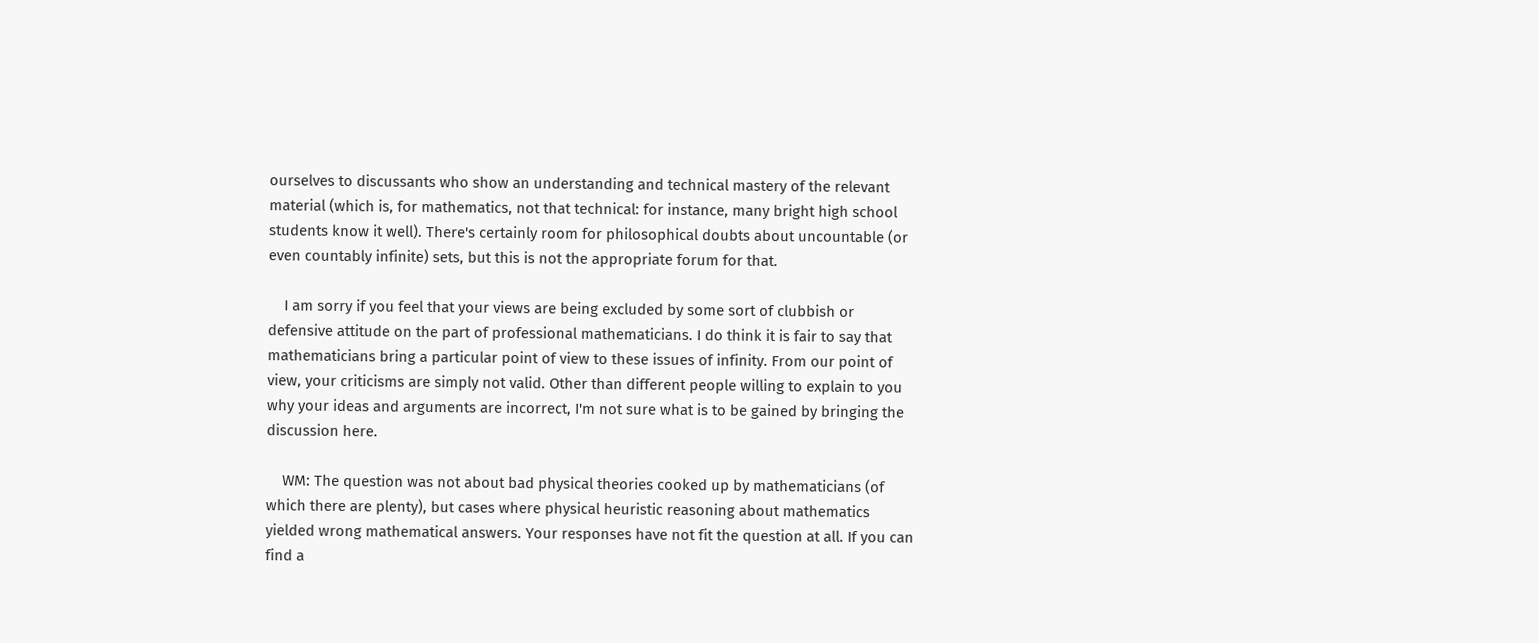ourselves to discussants who show an understanding and technical mastery of the relevant material (which is, for mathematics, not that technical: for instance, many bright high school students know it well). There's certainly room for philosophical doubts about uncountable (or even countably infinite) sets, but this is not the appropriate forum for that.

    I am sorry if you feel that your views are being excluded by some sort of clubbish or defensive attitude on the part of professional mathematicians. I do think it is fair to say that mathematicians bring a particular point of view to these issues of infinity. From our point of view, your criticisms are simply not valid. Other than different people willing to explain to you why your ideas and arguments are incorrect, I'm not sure what is to be gained by bringing the discussion here.

    WM: The question was not about bad physical theories cooked up by mathematicians (of which there are plenty), but cases where physical heuristic reasoning about mathematics yielded wrong mathematical answers. Your responses have not fit the question at all. If you can find a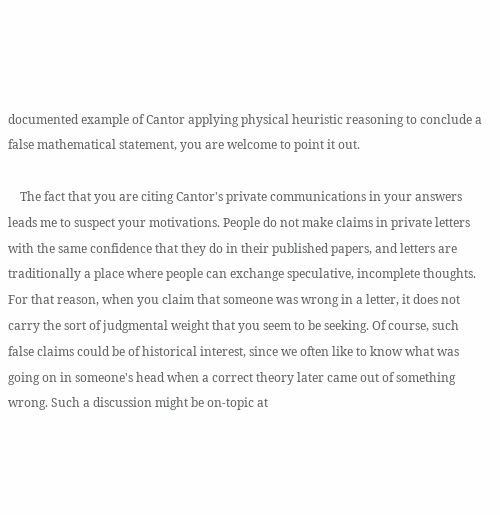documented example of Cantor applying physical heuristic reasoning to conclude a false mathematical statement, you are welcome to point it out.

    The fact that you are citing Cantor's private communications in your answers leads me to suspect your motivations. People do not make claims in private letters with the same confidence that they do in their published papers, and letters are traditionally a place where people can exchange speculative, incomplete thoughts. For that reason, when you claim that someone was wrong in a letter, it does not carry the sort of judgmental weight that you seem to be seeking. Of course, such false claims could be of historical interest, since we often like to know what was going on in someone's head when a correct theory later came out of something wrong. Such a discussion might be on-topic at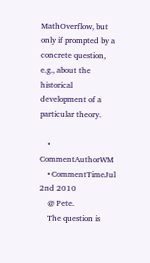MathOverflow, but only if prompted by a concrete question, e.g., about the historical development of a particular theory.

    • CommentAuthorWM
    • CommentTimeJul 2nd 2010
    @ Pete.
    The question is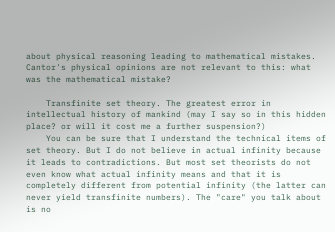about physical reasoning leading to mathematical mistakes. Cantor's physical opinions are not relevant to this: what was the mathematical mistake?

    Transfinite set theory. The greatest error in intellectual history of mankind (may I say so in this hidden place? or will it cost me a further suspension?)
    You can be sure that I understand the technical items of set theory. But I do not believe in actual infinity because it leads to contradictions. But most set theorists do not even know what actual infinity means and that it is completely different from potential infinity (the latter can never yield transfinite numbers). The "care" you talk about is no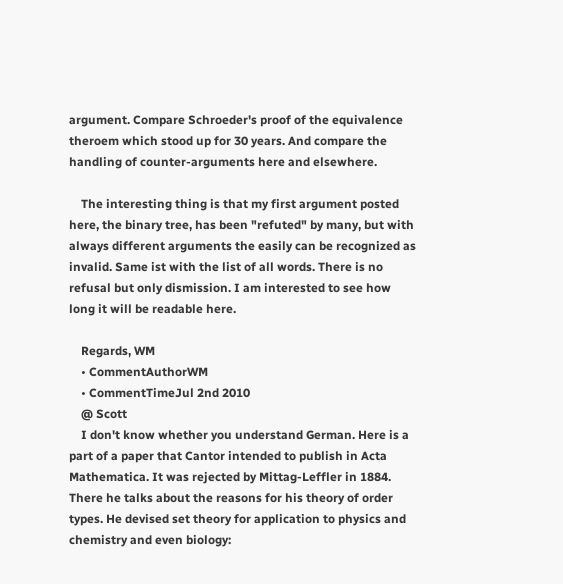argument. Compare Schroeder's proof of the equivalence theroem which stood up for 30 years. And compare the handling of counter-arguments here and elsewhere.

    The interesting thing is that my first argument posted here, the binary tree, has been "refuted" by many, but with always different arguments the easily can be recognized as invalid. Same ist with the list of all words. There is no refusal but only dismission. I am interested to see how long it will be readable here.

    Regards, WM
    • CommentAuthorWM
    • CommentTimeJul 2nd 2010
    @ Scott
    I don't know whether you understand German. Here is a part of a paper that Cantor intended to publish in Acta Mathematica. It was rejected by Mittag-Leffler in 1884. There he talks about the reasons for his theory of order types. He devised set theory for application to physics and chemistry and even biology: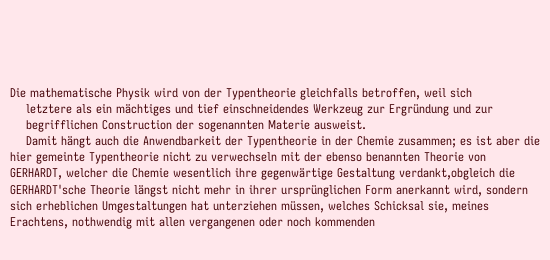Die mathematische Physik wird von der Typentheorie gleichfalls betroffen, weil sich
    letztere als ein mächtiges und tief einschneidendes Werkzeug zur Ergründung und zur
    begrifflichen Construction der sogenannten Materie ausweist.
    Damit hängt auch die Anwendbarkeit der Typentheorie in der Chemie zusammen; es ist aber die hier gemeinte Typentheorie nicht zu verwechseln mit der ebenso benannten Theorie von GERHARDT, welcher die Chemie wesentlich ihre gegenwärtige Gestaltung verdankt,obgleich die GERHARDT'sche Theorie längst nicht mehr in ihrer ursprünglichen Form anerkannt wird, sondern sich erheblichen Umgestaltungen hat unterziehen müssen, welches Schicksal sie, meines Erachtens, nothwendig mit allen vergangenen oder noch kommenden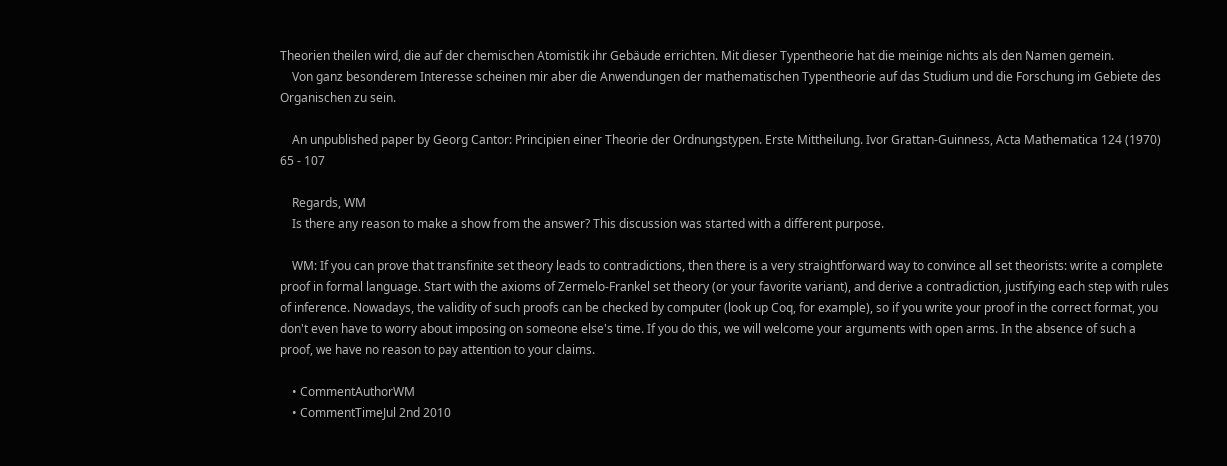Theorien theilen wird, die auf der chemischen Atomistik ihr Gebäude errichten. Mit dieser Typentheorie hat die meinige nichts als den Namen gemein.
    Von ganz besonderem Interesse scheinen mir aber die Anwendungen der mathematischen Typentheorie auf das Studium und die Forschung im Gebiete des Organischen zu sein.

    An unpublished paper by Georg Cantor: Principien einer Theorie der Ordnungstypen. Erste Mittheilung. Ivor Grattan-Guinness, Acta Mathematica 124 (1970) 65 - 107

    Regards, WM
    Is there any reason to make a show from the answer? This discussion was started with a different purpose.

    WM: If you can prove that transfinite set theory leads to contradictions, then there is a very straightforward way to convince all set theorists: write a complete proof in formal language. Start with the axioms of Zermelo-Frankel set theory (or your favorite variant), and derive a contradiction, justifying each step with rules of inference. Nowadays, the validity of such proofs can be checked by computer (look up Coq, for example), so if you write your proof in the correct format, you don't even have to worry about imposing on someone else's time. If you do this, we will welcome your arguments with open arms. In the absence of such a proof, we have no reason to pay attention to your claims.

    • CommentAuthorWM
    • CommentTimeJul 2nd 2010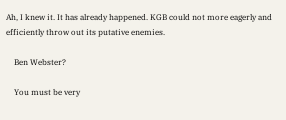Ah, I knew it. It has already happened. KGB could not more eagerly and efficiently throw out its putative enemies.

    Ben Webster?

    You must be very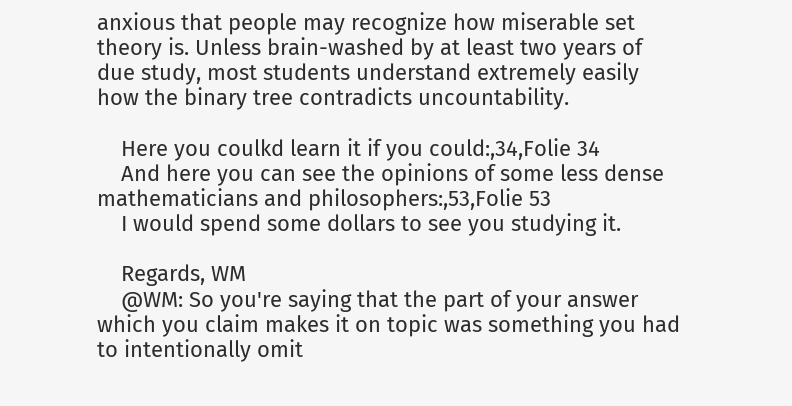anxious that people may recognize how miserable set theory is. Unless brain-washed by at least two years of due study, most students understand extremely easily how the binary tree contradicts uncountability.

    Here you coulkd learn it if you could:,34,Folie 34
    And here you can see the opinions of some less dense mathematicians and philosophers:,53,Folie 53
    I would spend some dollars to see you studying it.

    Regards, WM
    @WM: So you're saying that the part of your answer which you claim makes it on topic was something you had to intentionally omit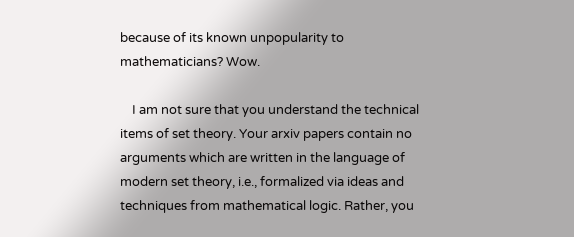because of its known unpopularity to mathematicians? Wow.

    I am not sure that you understand the technical items of set theory. Your arxiv papers contain no arguments which are written in the language of modern set theory, i.e., formalized via ideas and techniques from mathematical logic. Rather, you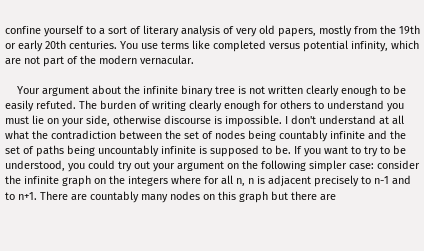confine yourself to a sort of literary analysis of very old papers, mostly from the 19th or early 20th centuries. You use terms like completed versus potential infinity, which are not part of the modern vernacular.

    Your argument about the infinite binary tree is not written clearly enough to be easily refuted. The burden of writing clearly enough for others to understand you must lie on your side, otherwise discourse is impossible. I don't understand at all what the contradiction between the set of nodes being countably infinite and the set of paths being uncountably infinite is supposed to be. If you want to try to be understood, you could try out your argument on the following simpler case: consider the infinite graph on the integers where for all n, n is adjacent precisely to n-1 and to n+1. There are countably many nodes on this graph but there are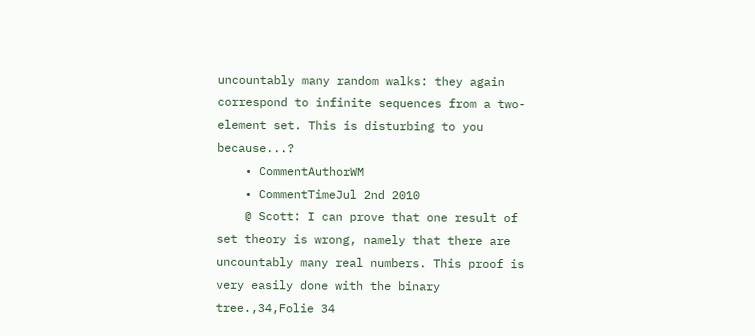uncountably many random walks: they again correspond to infinite sequences from a two-element set. This is disturbing to you because...?
    • CommentAuthorWM
    • CommentTimeJul 2nd 2010
    @ Scott: I can prove that one result of set theory is wrong, namely that there are uncountably many real numbers. This proof is very easily done with the binary tree.,34,Folie 34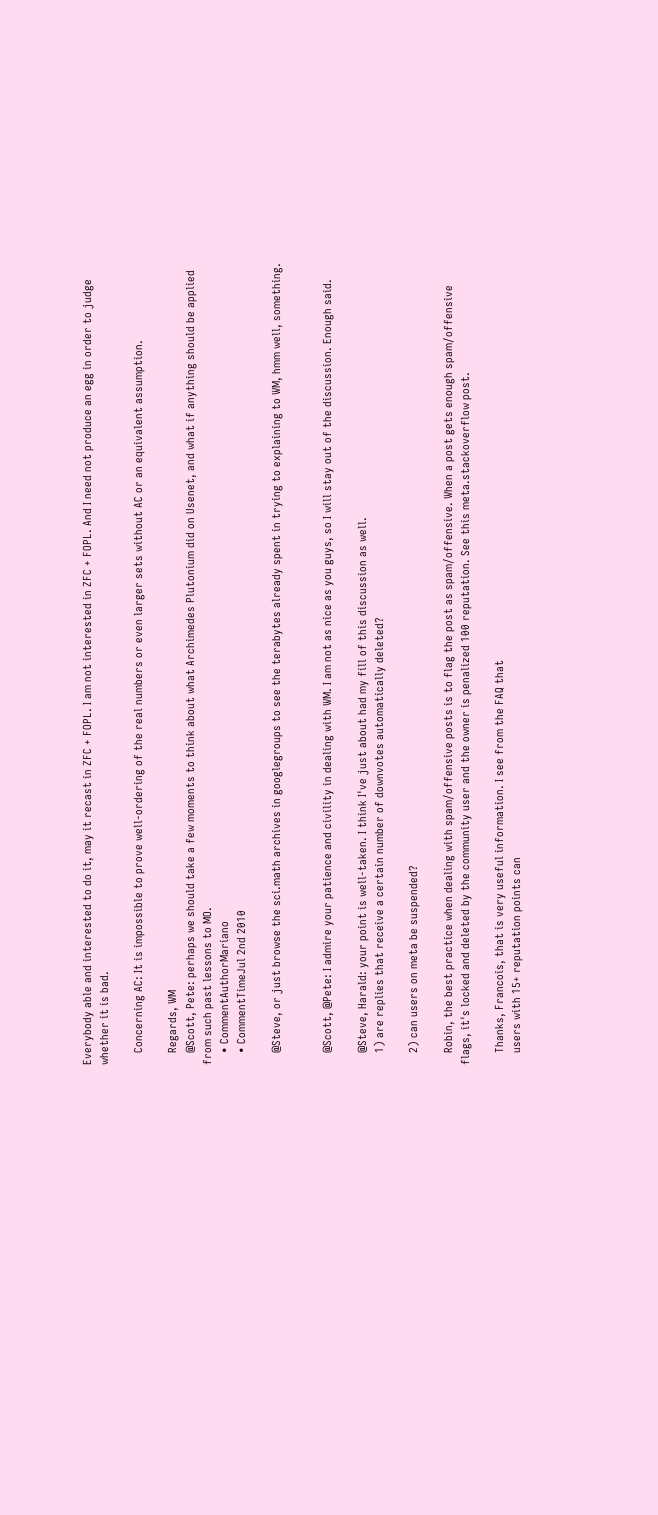Everybody able and interested to do it, may it recast in ZFC + FOPL. I am not interested in ZFC + FOPL. And I need not produce an egg in order to judge whether it is bad.

    Concerning AC: It is impossible to prove well-ordering of the real numbers or even larger sets without AC or an equivalent assumption.

    Regards, WM
    @Scott, Pete: perhaps we should take a few moments to think about what Archimedes Plutonium did on Usenet, and what if anything should be applied from such past lessons to MO.
    • CommentAuthorMariano
    • CommentTimeJul 2nd 2010

    @Steve, or just browse the sci.math archives in googlegroups to see the terabytes already spent in trying to explaining to WM, hmm well, something.


    @Scott, @Pete: I admire your patience and civility in dealing with WM. I am not as nice as you guys, so I will stay out of the discussion. Enough said.

    @Steve, Harald: your point is well-taken. I think I've just about had my fill of this discussion as well.
    1) are replies that receive a certain number of downvotes automatically deleted?

    2) can users on meta be suspended?

    Robin, the best practice when dealing with spam/offensive posts is to flag the post as spam/offensive. When a post gets enough spam/offensive flags, it's locked and deleted by the community user and the owner is penalized 100 reputation. See this meta.stackoverflow post.

    Thanks, Francois, that is very useful information. I see from the FAQ that
    users with 15+ reputation points can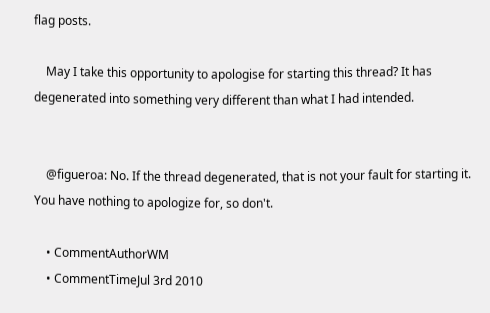flag posts.

    May I take this opportunity to apologise for starting this thread? It has degenerated into something very different than what I had intended.


    @figueroa: No. If the thread degenerated, that is not your fault for starting it. You have nothing to apologize for, so don't.

    • CommentAuthorWM
    • CommentTimeJul 3rd 2010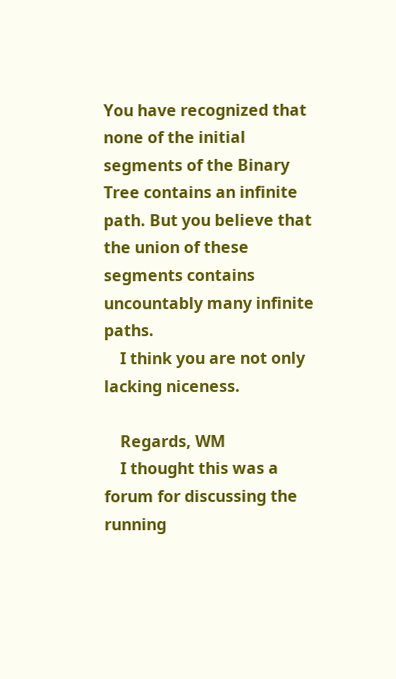You have recognized that none of the initial segments of the Binary Tree contains an infinite path. But you believe that the union of these segments contains uncountably many infinite paths.
    I think you are not only lacking niceness.

    Regards, WM
    I thought this was a forum for discussing the running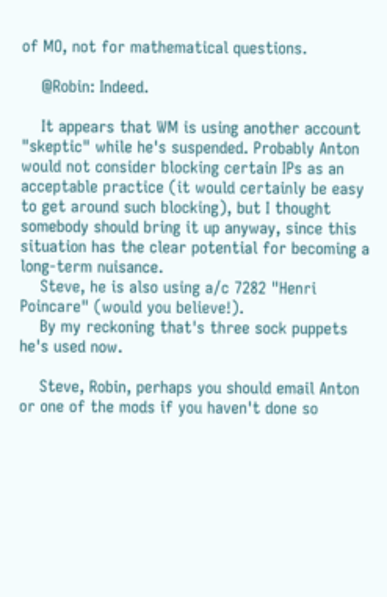of MO, not for mathematical questions.

    @Robin: Indeed.

    It appears that WM is using another account "skeptic" while he's suspended. Probably Anton would not consider blocking certain IPs as an acceptable practice (it would certainly be easy to get around such blocking), but I thought somebody should bring it up anyway, since this situation has the clear potential for becoming a long-term nuisance.
    Steve, he is also using a/c 7282 "Henri Poincare" (would you believe!).
    By my reckoning that's three sock puppets he's used now.

    Steve, Robin, perhaps you should email Anton or one of the mods if you haven't done so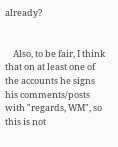already?


    Also, to be fair, I think that on at least one of the accounts he signs his comments/posts with "regards, WM", so this is not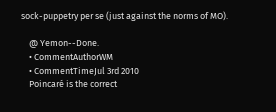sock-puppetry per se (just against the norms of MO).

    @ Yemon--Done.
    • CommentAuthorWM
    • CommentTimeJul 3rd 2010
    Poincaré is the correct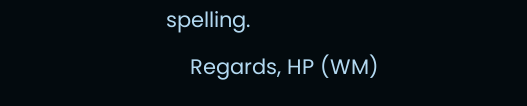spelling.
    Regards, HP (WM)